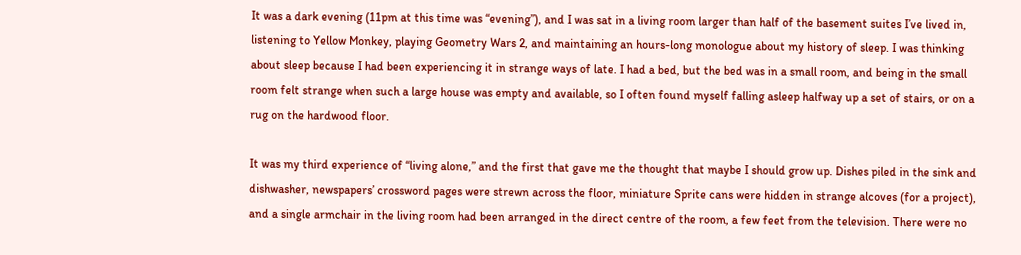It was a dark evening (11pm at this time was “evening”), and I was sat in a living room larger than half of the basement suites I’ve lived in, listening to Yellow Monkey, playing Geometry Wars 2, and maintaining an hours-long monologue about my history of sleep. I was thinking about sleep because I had been experiencing it in strange ways of late. I had a bed, but the bed was in a small room, and being in the small room felt strange when such a large house was empty and available, so I often found myself falling asleep halfway up a set of stairs, or on a rug on the hardwood floor.

It was my third experience of “living alone,” and the first that gave me the thought that maybe I should grow up. Dishes piled in the sink and dishwasher, newspapers’ crossword pages were strewn across the floor, miniature Sprite cans were hidden in strange alcoves (for a project), and a single armchair in the living room had been arranged in the direct centre of the room, a few feet from the television. There were no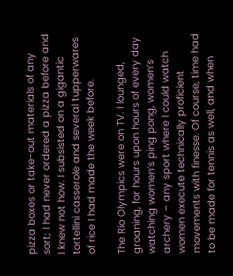pizza boxes or take-out materials of any sort; I had never ordered a pizza before and I knew not how. I subsisted on a gigantic tortellini casserole and several tupperwares of rice I had made the week before.

The Rio Olympics were on TV. I lounged, groaning, for hours upon hours of every day watching women’s ping pong, women’s archery – any sport where I could watch women execute technically proficient movements with finesse. Of course, time had to be made for tennis as well, and when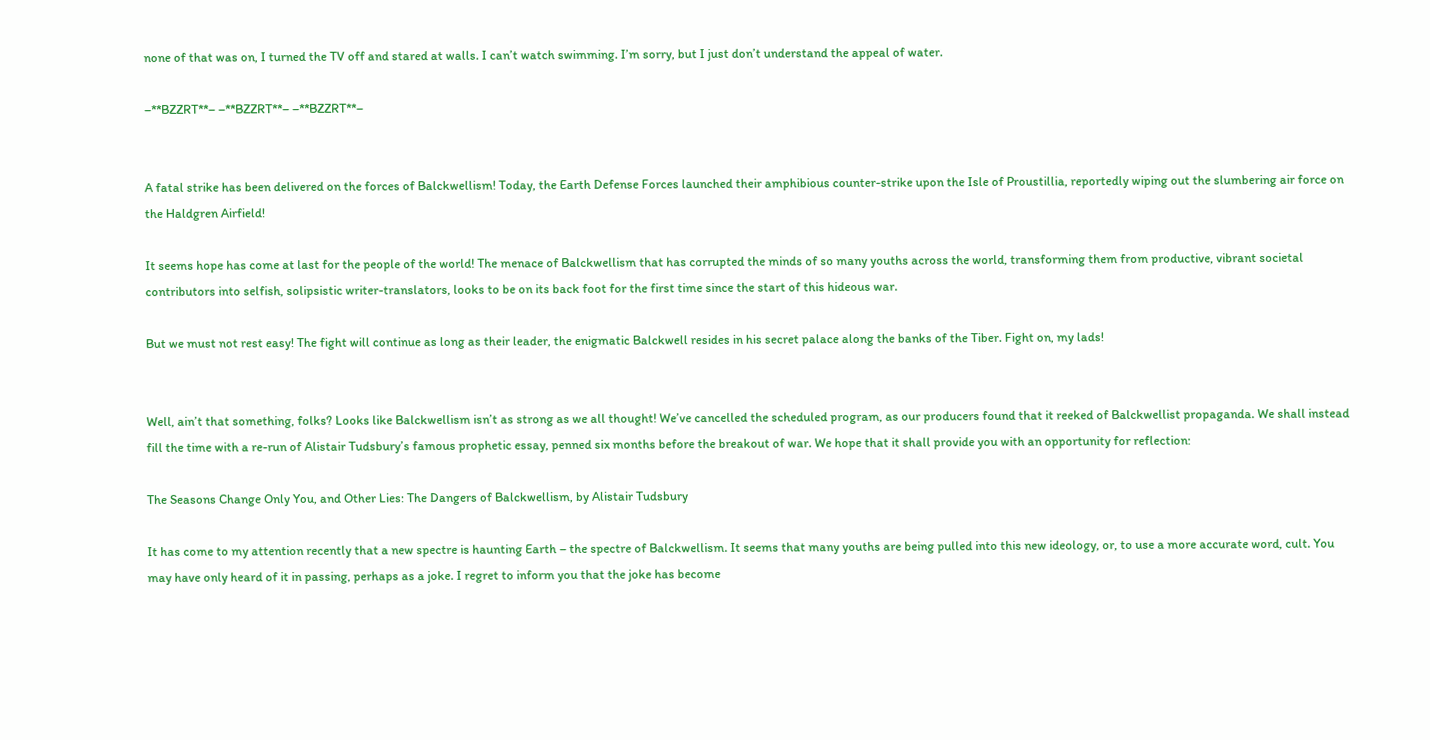none of that was on, I turned the TV off and stared at walls. I can’t watch swimming. I’m sorry, but I just don’t understand the appeal of water.

–**BZZRT**– –**BZZRT**– –**BZZRT**–


A fatal strike has been delivered on the forces of Balckwellism! Today, the Earth Defense Forces launched their amphibious counter-strike upon the Isle of Proustillia, reportedly wiping out the slumbering air force on the Haldgren Airfield!

It seems hope has come at last for the people of the world! The menace of Balckwellism that has corrupted the minds of so many youths across the world, transforming them from productive, vibrant societal contributors into selfish, solipsistic writer-translators, looks to be on its back foot for the first time since the start of this hideous war.

But we must not rest easy! The fight will continue as long as their leader, the enigmatic Balckwell resides in his secret palace along the banks of the Tiber. Fight on, my lads!


Well, ain’t that something, folks? Looks like Balckwellism isn’t as strong as we all thought! We’ve cancelled the scheduled program, as our producers found that it reeked of Balckwellist propaganda. We shall instead fill the time with a re-run of Alistair Tudsbury’s famous prophetic essay, penned six months before the breakout of war. We hope that it shall provide you with an opportunity for reflection:

The Seasons Change Only You, and Other Lies: The Dangers of Balckwellism, by Alistair Tudsbury

It has come to my attention recently that a new spectre is haunting Earth – the spectre of Balckwellism. It seems that many youths are being pulled into this new ideology, or, to use a more accurate word, cult. You may have only heard of it in passing, perhaps as a joke. I regret to inform you that the joke has become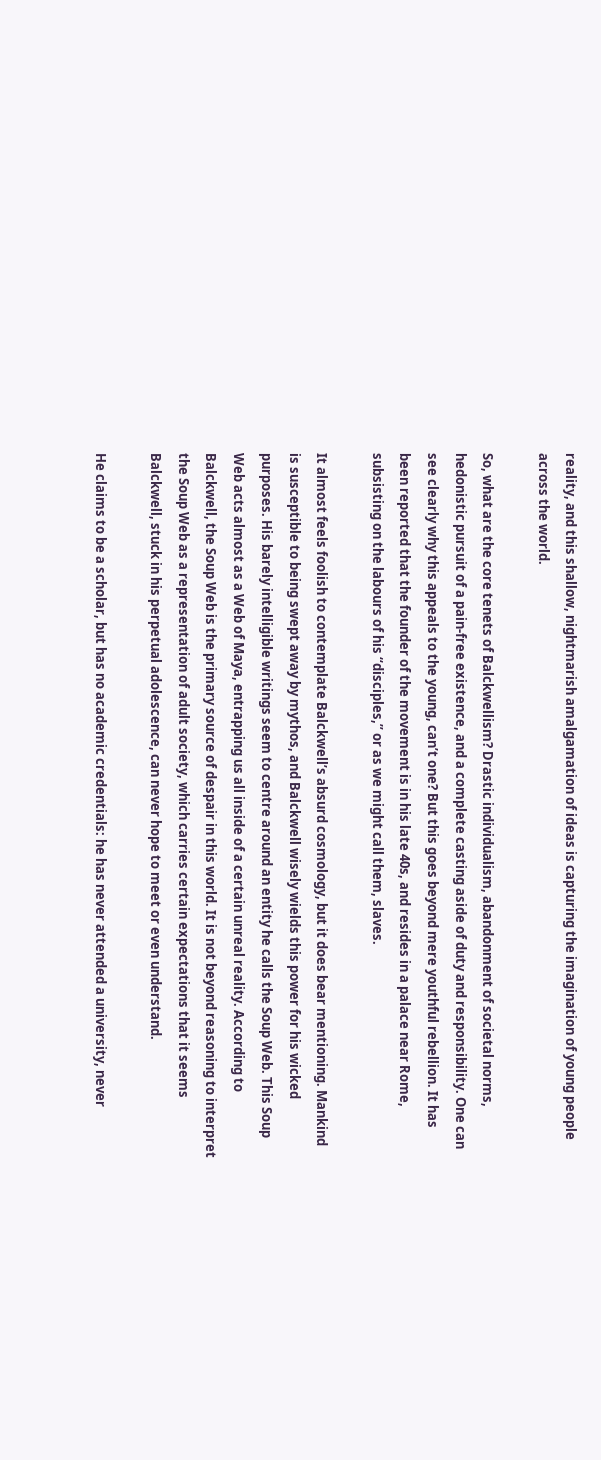reality, and this shallow, nightmarish amalgamation of ideas is capturing the imagination of young people across the world.

So, what are the core tenets of Balckwellism? Drastic individualism, abandonment of societal norms, hedonistic pursuit of a pain-free existence, and a complete casting aside of duty and responsibility. One can see clearly why this appeals to the young, can’t one? But this goes beyond mere youthful rebellion. It has been reported that the founder of the movement is in his late 40s, and resides in a palace near Rome, subsisting on the labours of his “disciples,” or as we might call them, slaves.

It almost feels foolish to contemplate Balckwell’s absurd cosmology, but it does bear mentioning. Mankind is susceptible to being swept away by mythos, and Balckwell wisely wields this power for his wicked purposes. His barely intelligible writings seem to centre around an entity he calls the Soup Web. This Soup Web acts almost as a Web of Maya, entrapping us all inside of a certain unreal reality. According to Balckwell, the Soup Web is the primary source of despair in this world. It is not beyond reasoning to interpret the Soup Web as a representation of adult society, which carries certain expectations that it seems Balckwell, stuck in his perpetual adolescence, can never hope to meet or even understand.

He claims to be a scholar, but has no academic credentials: he has never attended a university, never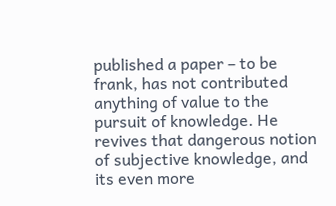published a paper – to be frank, has not contributed anything of value to the pursuit of knowledge. He revives that dangerous notion of subjective knowledge, and its even more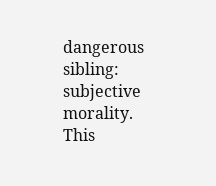dangerous sibling: subjective morality. This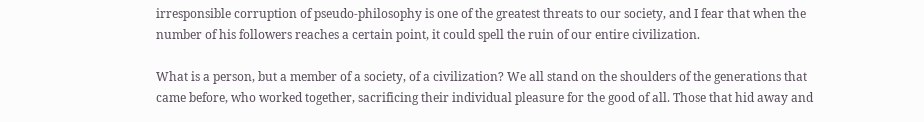irresponsible corruption of pseudo-philosophy is one of the greatest threats to our society, and I fear that when the number of his followers reaches a certain point, it could spell the ruin of our entire civilization.

What is a person, but a member of a society, of a civilization? We all stand on the shoulders of the generations that came before, who worked together, sacrificing their individual pleasure for the good of all. Those that hid away and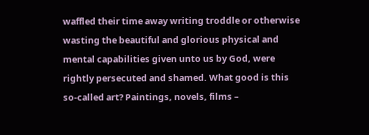waffled their time away writing troddle or otherwise wasting the beautiful and glorious physical and mental capabilities given unto us by God, were rightly persecuted and shamed. What good is this so-called art? Paintings, novels, films –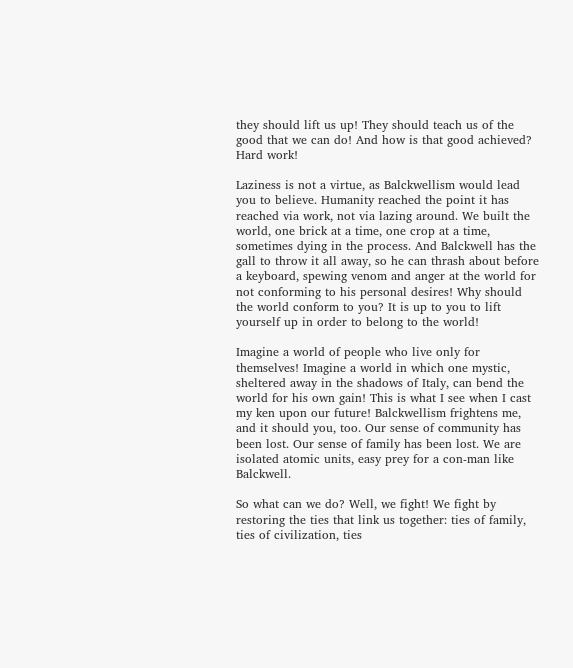they should lift us up! They should teach us of the good that we can do! And how is that good achieved? Hard work!

Laziness is not a virtue, as Balckwellism would lead you to believe. Humanity reached the point it has reached via work, not via lazing around. We built the world, one brick at a time, one crop at a time, sometimes dying in the process. And Balckwell has the gall to throw it all away, so he can thrash about before a keyboard, spewing venom and anger at the world for not conforming to his personal desires! Why should the world conform to you? It is up to you to lift yourself up in order to belong to the world!

Imagine a world of people who live only for themselves! Imagine a world in which one mystic, sheltered away in the shadows of Italy, can bend the world for his own gain! This is what I see when I cast my ken upon our future! Balckwellism frightens me, and it should you, too. Our sense of community has been lost. Our sense of family has been lost. We are isolated atomic units, easy prey for a con-man like Balckwell.

So what can we do? Well, we fight! We fight by restoring the ties that link us together: ties of family, ties of civilization, ties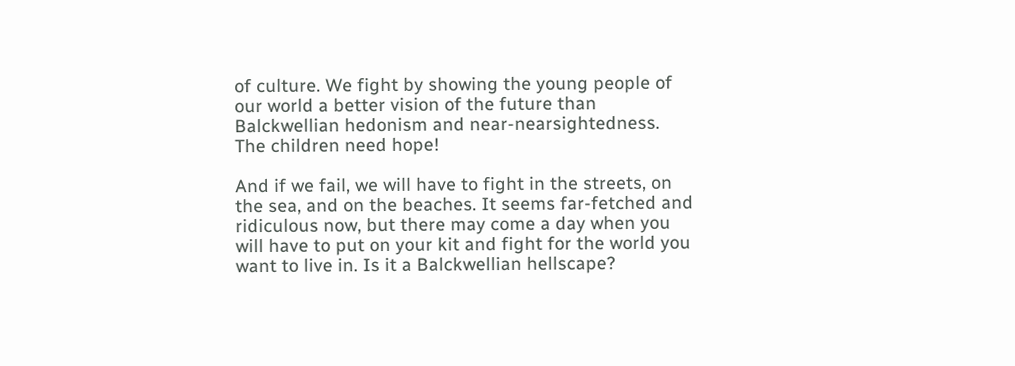of culture. We fight by showing the young people of our world a better vision of the future than Balckwellian hedonism and near-nearsightedness. The children need hope!

And if we fail, we will have to fight in the streets, on the sea, and on the beaches. It seems far-fetched and ridiculous now, but there may come a day when you will have to put on your kit and fight for the world you want to live in. Is it a Balckwellian hellscape?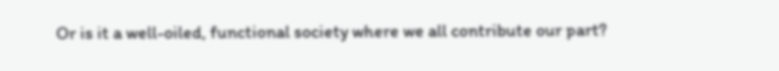Or is it a well-oiled, functional society where we all contribute our part?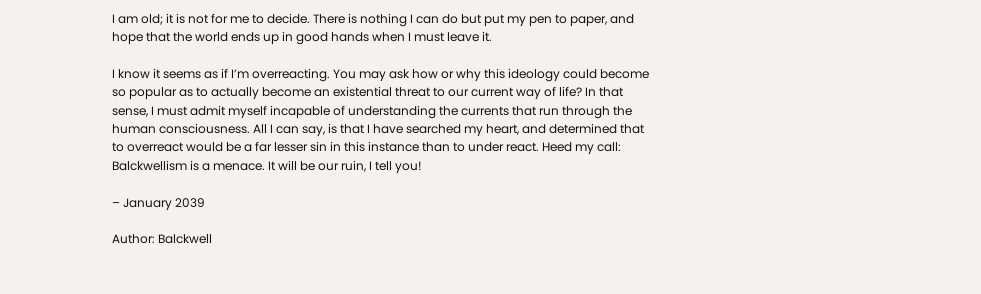I am old; it is not for me to decide. There is nothing I can do but put my pen to paper, and hope that the world ends up in good hands when I must leave it.

I know it seems as if I’m overreacting. You may ask how or why this ideology could become so popular as to actually become an existential threat to our current way of life? In that sense, I must admit myself incapable of understanding the currents that run through the human consciousness. All I can say, is that I have searched my heart, and determined that to overreact would be a far lesser sin in this instance than to under react. Heed my call: Balckwellism is a menace. It will be our ruin, I tell you!

– January 2039

Author: Balckwell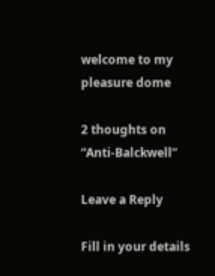welcome to my pleasure dome

2 thoughts on “Anti-Balckwell”

Leave a Reply

Fill in your details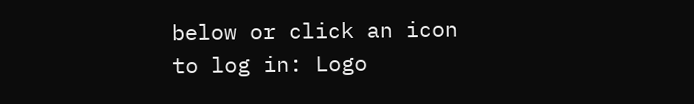below or click an icon to log in: Logo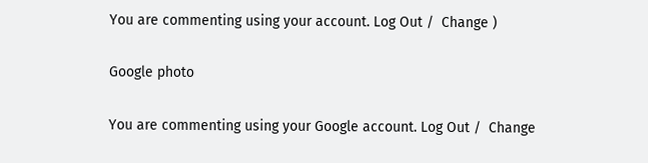You are commenting using your account. Log Out /  Change )

Google photo

You are commenting using your Google account. Log Out /  Change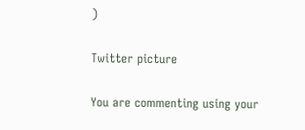)

Twitter picture

You are commenting using your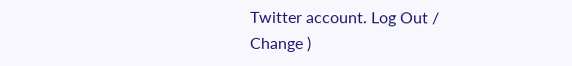Twitter account. Log Out /  Change )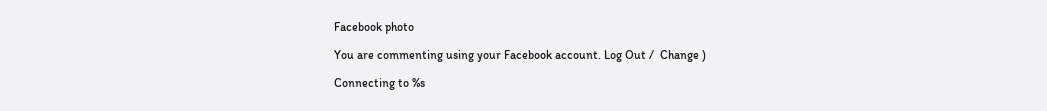Facebook photo

You are commenting using your Facebook account. Log Out /  Change )

Connecting to %s